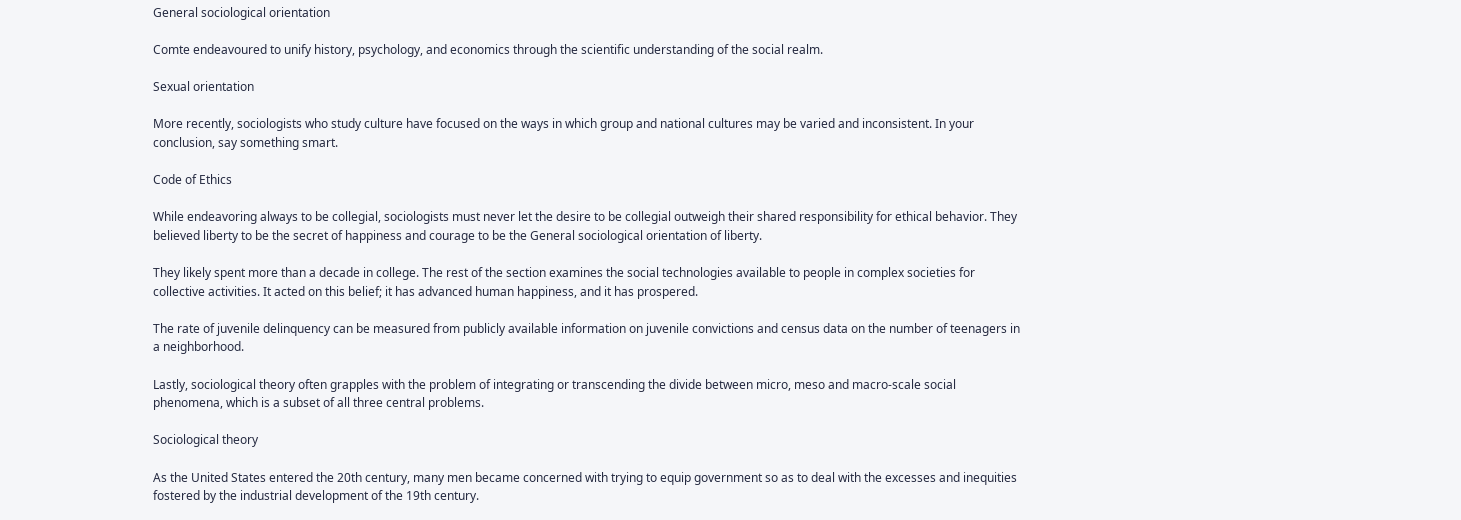General sociological orientation

Comte endeavoured to unify history, psychology, and economics through the scientific understanding of the social realm.

Sexual orientation

More recently, sociologists who study culture have focused on the ways in which group and national cultures may be varied and inconsistent. In your conclusion, say something smart.

Code of Ethics

While endeavoring always to be collegial, sociologists must never let the desire to be collegial outweigh their shared responsibility for ethical behavior. They believed liberty to be the secret of happiness and courage to be the General sociological orientation of liberty.

They likely spent more than a decade in college. The rest of the section examines the social technologies available to people in complex societies for collective activities. It acted on this belief; it has advanced human happiness, and it has prospered.

The rate of juvenile delinquency can be measured from publicly available information on juvenile convictions and census data on the number of teenagers in a neighborhood.

Lastly, sociological theory often grapples with the problem of integrating or transcending the divide between micro, meso and macro-scale social phenomena, which is a subset of all three central problems.

Sociological theory

As the United States entered the 20th century, many men became concerned with trying to equip government so as to deal with the excesses and inequities fostered by the industrial development of the 19th century.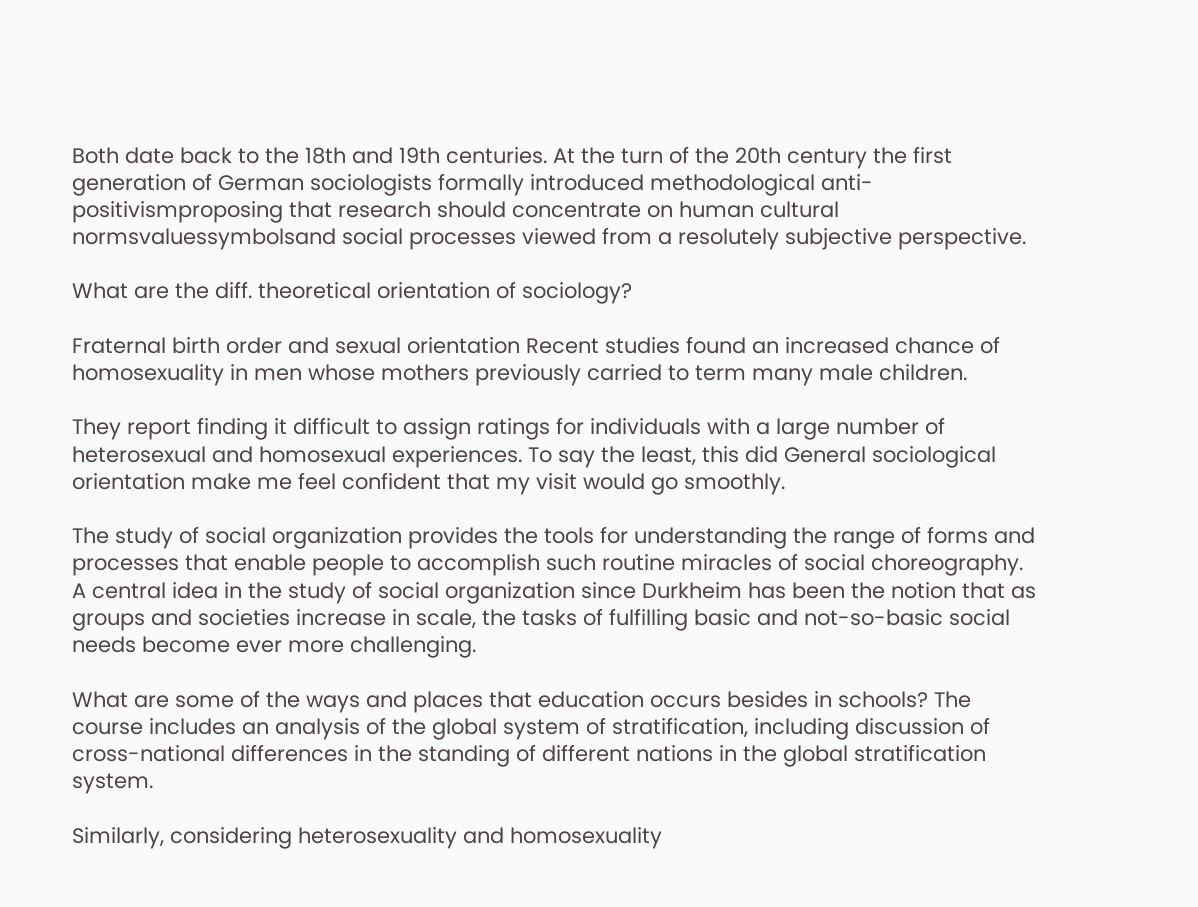Both date back to the 18th and 19th centuries. At the turn of the 20th century the first generation of German sociologists formally introduced methodological anti-positivismproposing that research should concentrate on human cultural normsvaluessymbolsand social processes viewed from a resolutely subjective perspective.

What are the diff. theoretical orientation of sociology?

Fraternal birth order and sexual orientation Recent studies found an increased chance of homosexuality in men whose mothers previously carried to term many male children.

They report finding it difficult to assign ratings for individuals with a large number of heterosexual and homosexual experiences. To say the least, this did General sociological orientation make me feel confident that my visit would go smoothly.

The study of social organization provides the tools for understanding the range of forms and processes that enable people to accomplish such routine miracles of social choreography. A central idea in the study of social organization since Durkheim has been the notion that as groups and societies increase in scale, the tasks of fulfilling basic and not-so-basic social needs become ever more challenging.

What are some of the ways and places that education occurs besides in schools? The course includes an analysis of the global system of stratification, including discussion of cross-national differences in the standing of different nations in the global stratification system.

Similarly, considering heterosexuality and homosexuality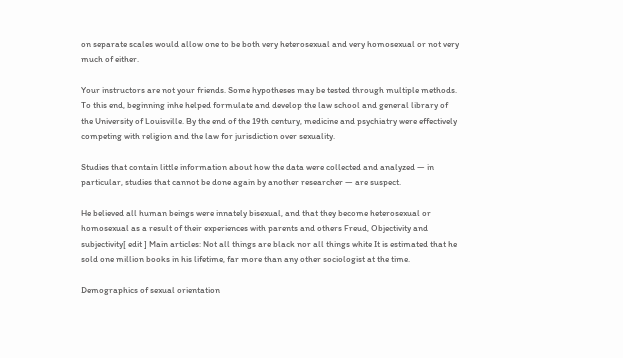on separate scales would allow one to be both very heterosexual and very homosexual or not very much of either.

Your instructors are not your friends. Some hypotheses may be tested through multiple methods. To this end, beginning inhe helped formulate and develop the law school and general library of the University of Louisville. By the end of the 19th century, medicine and psychiatry were effectively competing with religion and the law for jurisdiction over sexuality.

Studies that contain little information about how the data were collected and analyzed — in particular, studies that cannot be done again by another researcher — are suspect.

He believed all human beings were innately bisexual, and that they become heterosexual or homosexual as a result of their experiences with parents and others Freud, Objectivity and subjectivity[ edit ] Main articles: Not all things are black nor all things white It is estimated that he sold one million books in his lifetime, far more than any other sociologist at the time.

Demographics of sexual orientation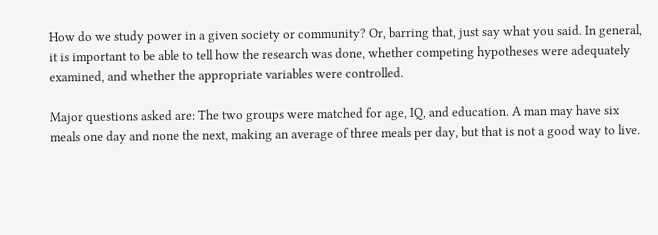How do we study power in a given society or community? Or, barring that, just say what you said. In general, it is important to be able to tell how the research was done, whether competing hypotheses were adequately examined, and whether the appropriate variables were controlled.

Major questions asked are: The two groups were matched for age, IQ, and education. A man may have six meals one day and none the next, making an average of three meals per day, but that is not a good way to live.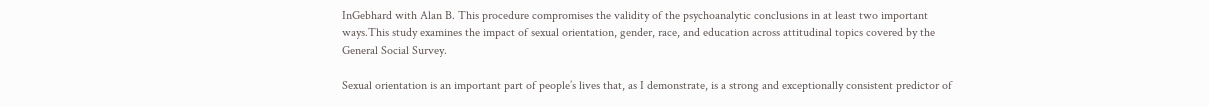InGebhard with Alan B. This procedure compromises the validity of the psychoanalytic conclusions in at least two important ways.This study examines the impact of sexual orientation, gender, race, and education across attitudinal topics covered by the General Social Survey.

Sexual orientation is an important part of people’s lives that, as I demonstrate, is a strong and exceptionally consistent predictor of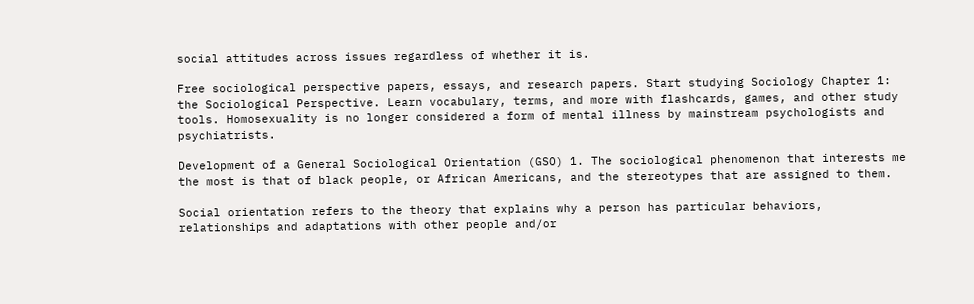social attitudes across issues regardless of whether it is.

Free sociological perspective papers, essays, and research papers. Start studying Sociology Chapter 1: the Sociological Perspective. Learn vocabulary, terms, and more with flashcards, games, and other study tools. Homosexuality is no longer considered a form of mental illness by mainstream psychologists and psychiatrists.

Development of a General Sociological Orientation (GSO) 1. The sociological phenomenon that interests me the most is that of black people, or African Americans, and the stereotypes that are assigned to them.

Social orientation refers to the theory that explains why a person has particular behaviors, relationships and adaptations with other people and/or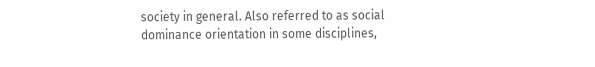society in general. Also referred to as social dominance orientation in some disciplines,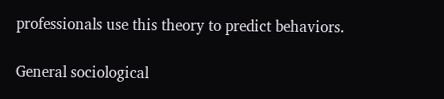professionals use this theory to predict behaviors.

General sociological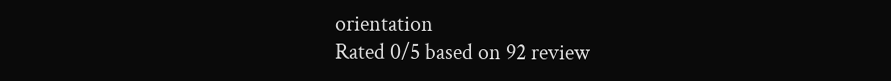orientation
Rated 0/5 based on 92 review